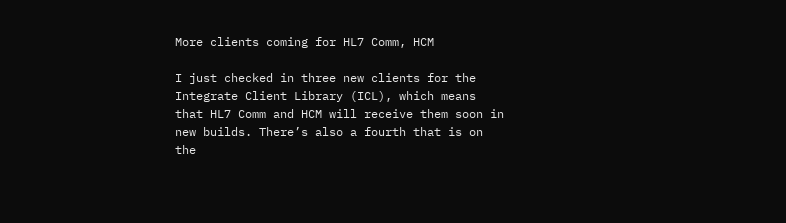More clients coming for HL7 Comm, HCM

I just checked in three new clients for the Integrate Client Library (ICL), which means that HL7 Comm and HCM will receive them soon in new builds. There’s also a fourth that is on the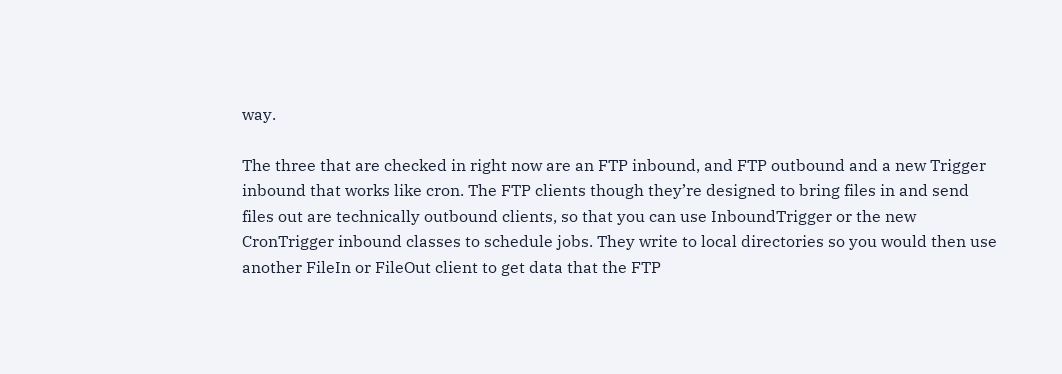way.

The three that are checked in right now are an FTP inbound, and FTP outbound and a new Trigger inbound that works like cron. The FTP clients though they’re designed to bring files in and send files out are technically outbound clients, so that you can use InboundTrigger or the new CronTrigger inbound classes to schedule jobs. They write to local directories so you would then use another FileIn or FileOut client to get data that the FTP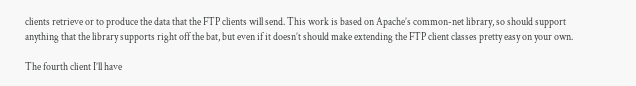clients retrieve or to produce the data that the FTP clients will send. This work is based on Apache’s common-net library, so should support anything that the library supports right off the bat, but even if it doesn’t should make extending the FTP client classes pretty easy on your own.

The fourth client I’ll have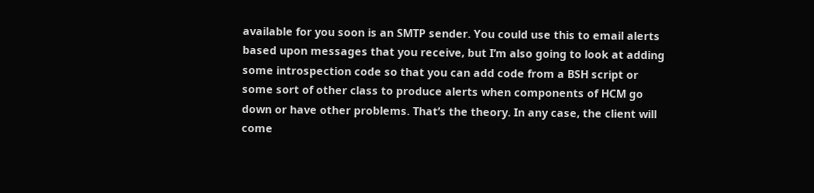available for you soon is an SMTP sender. You could use this to email alerts based upon messages that you receive, but I’m also going to look at adding some introspection code so that you can add code from a BSH script or some sort of other class to produce alerts when components of HCM go down or have other problems. That’s the theory. In any case, the client will come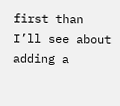first than I’ll see about adding a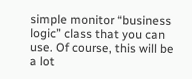simple monitor “business logic” class that you can use. Of course, this will be a lot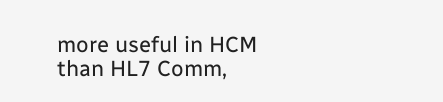more useful in HCM than HL7 Comm,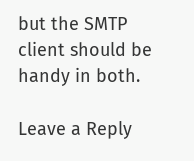but the SMTP client should be handy in both.

Leave a Reply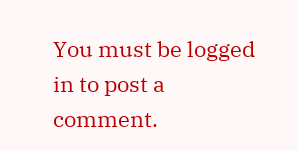You must be logged in to post a comment.